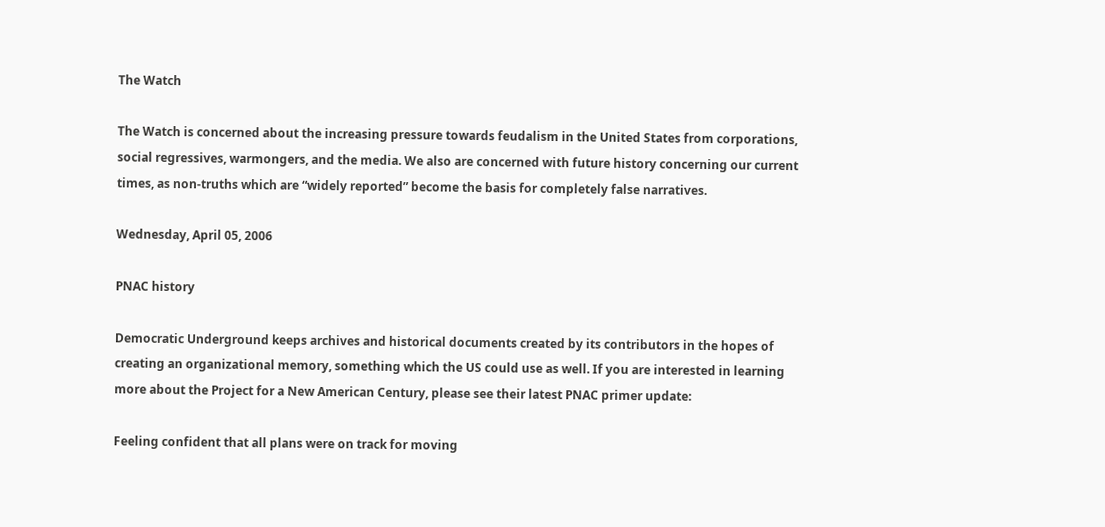The Watch

The Watch is concerned about the increasing pressure towards feudalism in the United States from corporations, social regressives, warmongers, and the media. We also are concerned with future history concerning our current times, as non-truths which are “widely reported” become the basis for completely false narratives.

Wednesday, April 05, 2006

PNAC history

Democratic Underground keeps archives and historical documents created by its contributors in the hopes of creating an organizational memory, something which the US could use as well. If you are interested in learning more about the Project for a New American Century, please see their latest PNAC primer update:

Feeling confident that all plans were on track for moving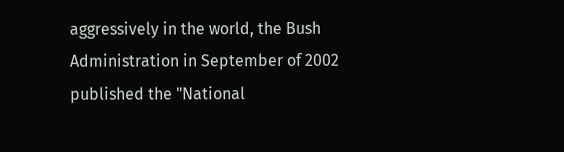aggressively in the world, the Bush Administration in September of 2002 published the "National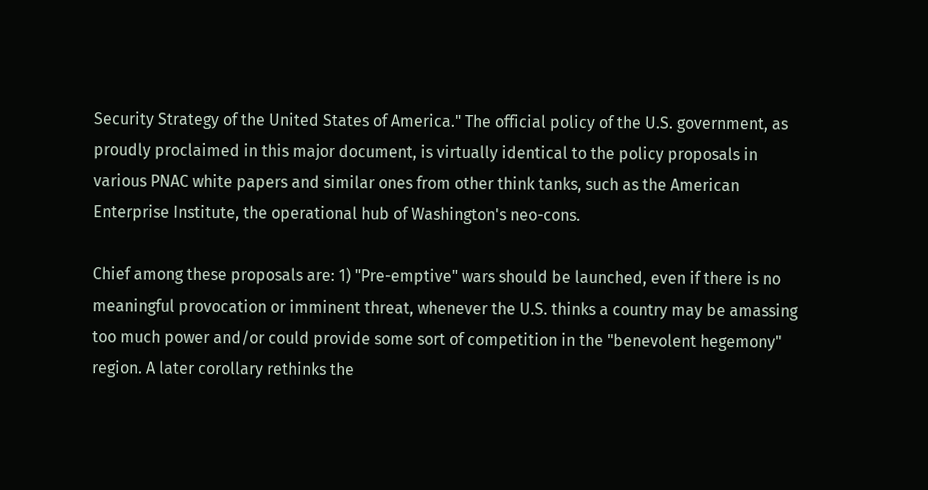Security Strategy of the United States of America." The official policy of the U.S. government, as proudly proclaimed in this major document, is virtually identical to the policy proposals in various PNAC white papers and similar ones from other think tanks, such as the American Enterprise Institute, the operational hub of Washington's neo-cons.

Chief among these proposals are: 1) "Pre-emptive" wars should be launched, even if there is no meaningful provocation or imminent threat, whenever the U.S. thinks a country may be amassing too much power and/or could provide some sort of competition in the "benevolent hegemony" region. A later corollary rethinks the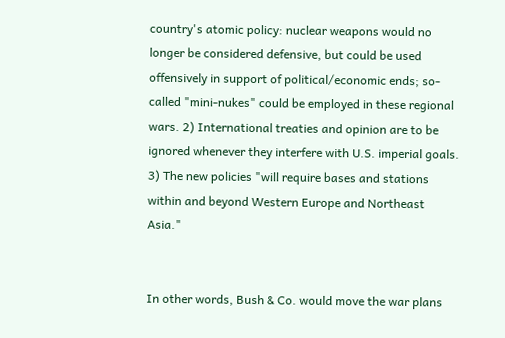country's atomic policy: nuclear weapons would no longer be considered defensive, but could be used offensively in support of political/economic ends; so-called "mini-nukes" could be employed in these regional wars. 2) International treaties and opinion are to be ignored whenever they interfere with U.S. imperial goals. 3) The new policies "will require bases and stations within and beyond Western Europe and Northeast Asia."


In other words, Bush & Co. would move the war plans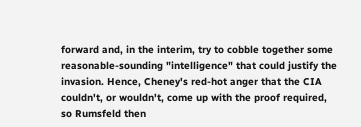forward and, in the interim, try to cobble together some reasonable-sounding "intelligence" that could justify the invasion. Hence, Cheney's red-hot anger that the CIA couldn't, or wouldn't, come up with the proof required, so Rumsfeld then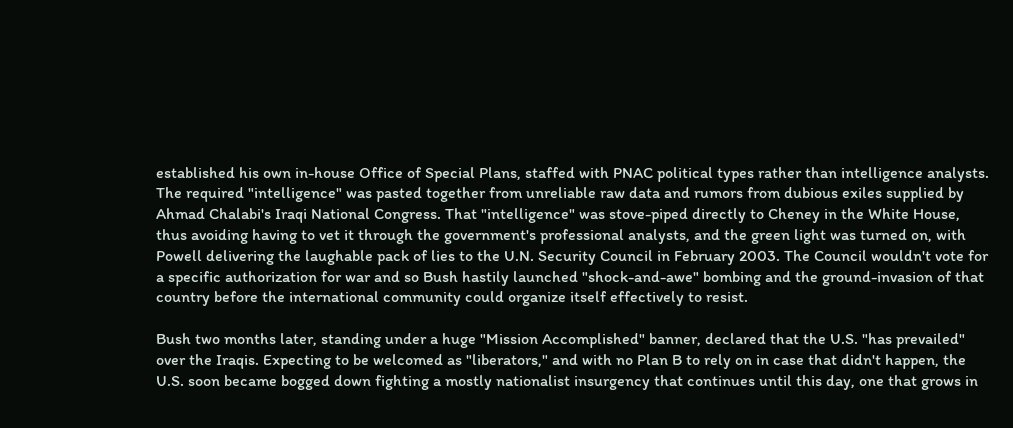established his own in-house Office of Special Plans, staffed with PNAC political types rather than intelligence analysts. The required "intelligence" was pasted together from unreliable raw data and rumors from dubious exiles supplied by Ahmad Chalabi's Iraqi National Congress. That "intelligence" was stove-piped directly to Cheney in the White House, thus avoiding having to vet it through the government's professional analysts, and the green light was turned on, with Powell delivering the laughable pack of lies to the U.N. Security Council in February 2003. The Council wouldn't vote for a specific authorization for war and so Bush hastily launched "shock-and-awe" bombing and the ground-invasion of that country before the international community could organize itself effectively to resist.

Bush two months later, standing under a huge "Mission Accomplished" banner, declared that the U.S. "has prevailed" over the Iraqis. Expecting to be welcomed as "liberators," and with no Plan B to rely on in case that didn't happen, the U.S. soon became bogged down fighting a mostly nationalist insurgency that continues until this day, one that grows in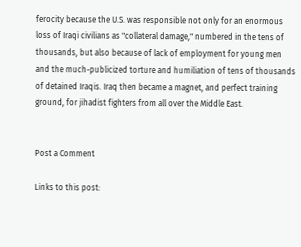ferocity because the U.S. was responsible not only for an enormous loss of Iraqi civilians as "collateral damage," numbered in the tens of thousands, but also because of lack of employment for young men and the much-publicized torture and humiliation of tens of thousands of detained Iraqis. Iraq then became a magnet, and perfect training ground, for jihadist fighters from all over the Middle East.


Post a Comment

Links to this post: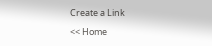Create a Link

<< Home